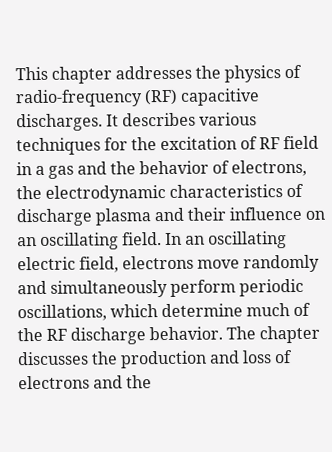This chapter addresses the physics of radio-frequency (RF) capacitive discharges. It describes various techniques for the excitation of RF field in a gas and the behavior of electrons, the electrodynamic characteristics of discharge plasma and their influence on an oscillating field. In an oscillating electric field, electrons move randomly and simultaneously perform periodic oscillations, which determine much of the RF discharge behavior. The chapter discusses the production and loss of electrons and the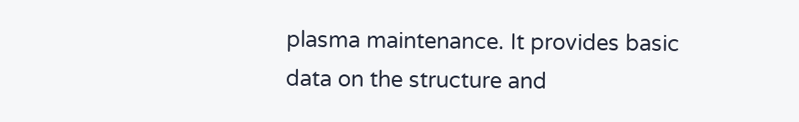plasma maintenance. It provides basic data on the structure and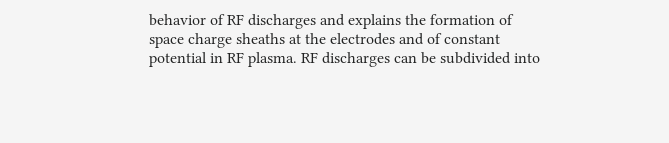behavior of RF discharges and explains the formation of space charge sheaths at the electrodes and of constant potential in RF plasma. RF discharges can be subdivided into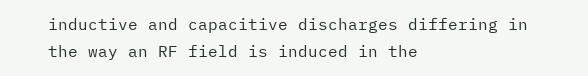inductive and capacitive discharges differing in the way an RF field is induced in the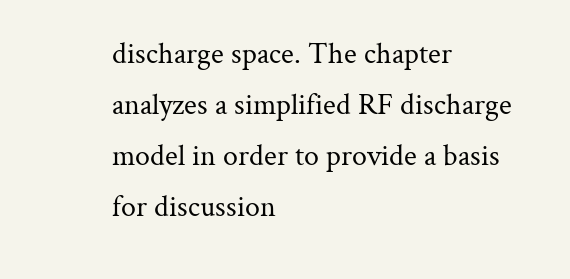discharge space. The chapter analyzes a simplified RF discharge model in order to provide a basis for discussion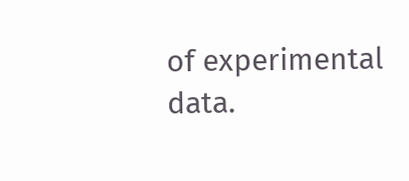of experimental data.